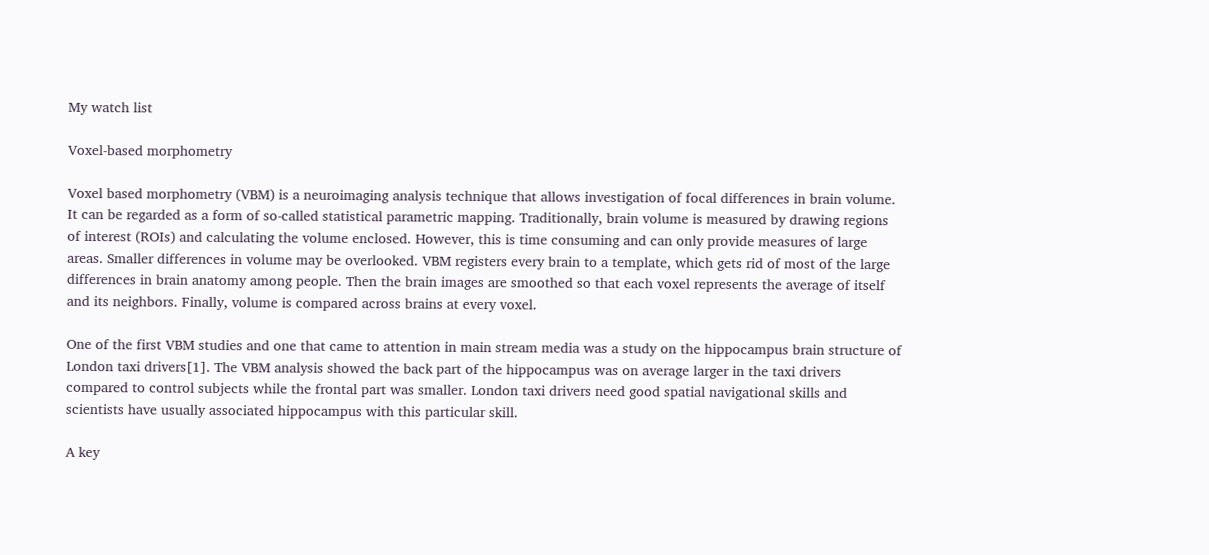My watch list

Voxel-based morphometry

Voxel based morphometry (VBM) is a neuroimaging analysis technique that allows investigation of focal differences in brain volume. It can be regarded as a form of so-called statistical parametric mapping. Traditionally, brain volume is measured by drawing regions of interest (ROIs) and calculating the volume enclosed. However, this is time consuming and can only provide measures of large areas. Smaller differences in volume may be overlooked. VBM registers every brain to a template, which gets rid of most of the large differences in brain anatomy among people. Then the brain images are smoothed so that each voxel represents the average of itself and its neighbors. Finally, volume is compared across brains at every voxel.

One of the first VBM studies and one that came to attention in main stream media was a study on the hippocampus brain structure of London taxi drivers[1]. The VBM analysis showed the back part of the hippocampus was on average larger in the taxi drivers compared to control subjects while the frontal part was smaller. London taxi drivers need good spatial navigational skills and scientists have usually associated hippocampus with this particular skill.

A key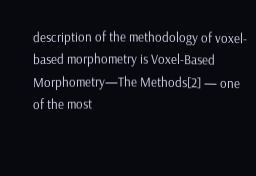description of the methodology of voxel-based morphometry is Voxel-Based Morphometry—The Methods[2] — one of the most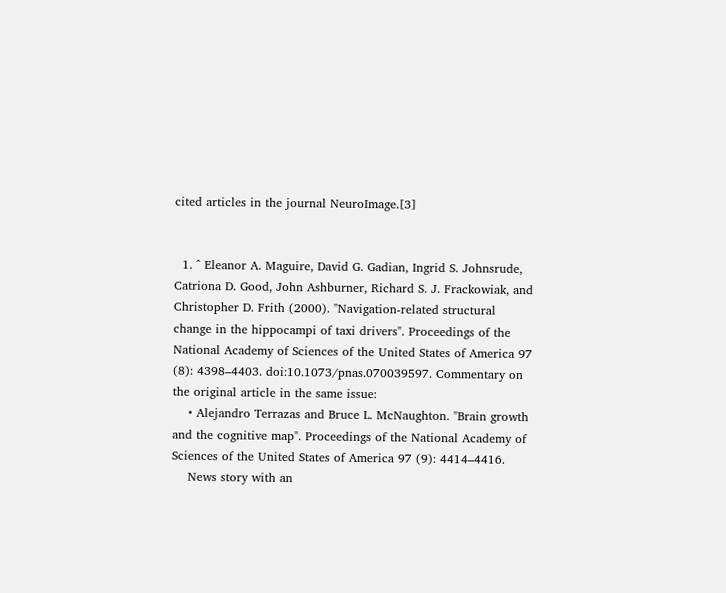cited articles in the journal NeuroImage.[3]


  1. ^ Eleanor A. Maguire, David G. Gadian, Ingrid S. Johnsrude, Catriona D. Good, John Ashburner, Richard S. J. Frackowiak, and Christopher D. Frith (2000). "Navigation-related structural change in the hippocampi of taxi drivers". Proceedings of the National Academy of Sciences of the United States of America 97 (8): 4398–4403. doi:10.1073/pnas.070039597. Commentary on the original article in the same issue:
    • Alejandro Terrazas and Bruce L. McNaughton. "Brain growth and the cognitive map". Proceedings of the National Academy of Sciences of the United States of America 97 (9): 4414–4416.
    News story with an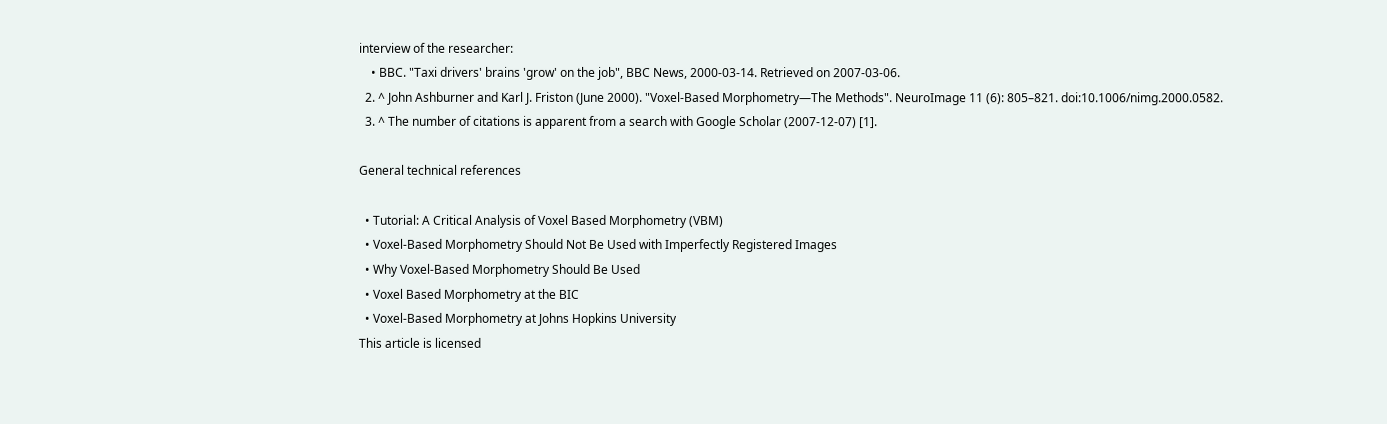interview of the researcher:
    • BBC. "Taxi drivers' brains 'grow' on the job", BBC News, 2000-03-14. Retrieved on 2007-03-06.
  2. ^ John Ashburner and Karl J. Friston (June 2000). "Voxel-Based Morphometry—The Methods". NeuroImage 11 (6): 805–821. doi:10.1006/nimg.2000.0582.
  3. ^ The number of citations is apparent from a search with Google Scholar (2007-12-07) [1].

General technical references

  • Tutorial: A Critical Analysis of Voxel Based Morphometry (VBM)
  • Voxel-Based Morphometry Should Not Be Used with Imperfectly Registered Images
  • Why Voxel-Based Morphometry Should Be Used
  • Voxel Based Morphometry at the BIC
  • Voxel-Based Morphometry at Johns Hopkins University
This article is licensed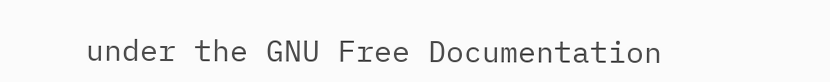under the GNU Free Documentation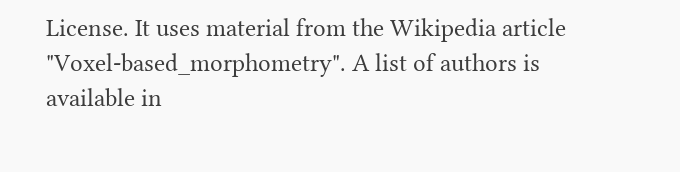License. It uses material from the Wikipedia article "Voxel-based_morphometry". A list of authors is available in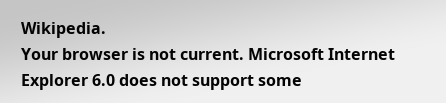Wikipedia.
Your browser is not current. Microsoft Internet Explorer 6.0 does not support some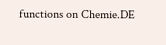functions on Chemie.DE